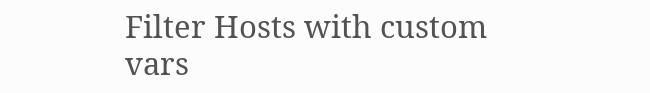Filter Hosts with custom vars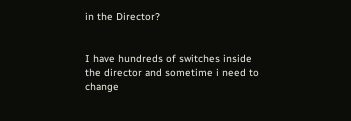in the Director?


I have hundreds of switches inside the director and sometime i need to change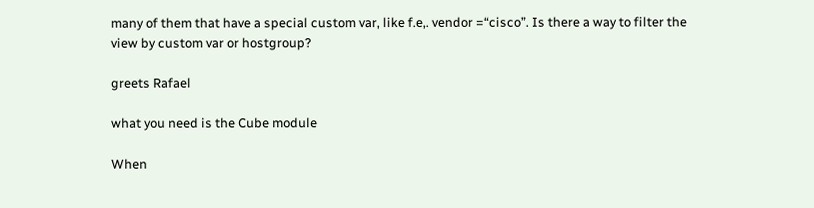many of them that have a special custom var, like f.e,. vendor =“cisco”. Is there a way to filter the view by custom var or hostgroup?

greets Rafael

what you need is the Cube module

When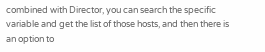combined with Director, you can search the specific variable and get the list of those hosts, and then there is an option to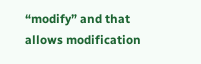“modify” and that allows modification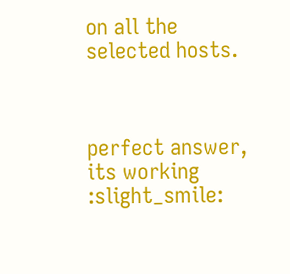on all the selected hosts.



perfect answer, its working :slight_smile: